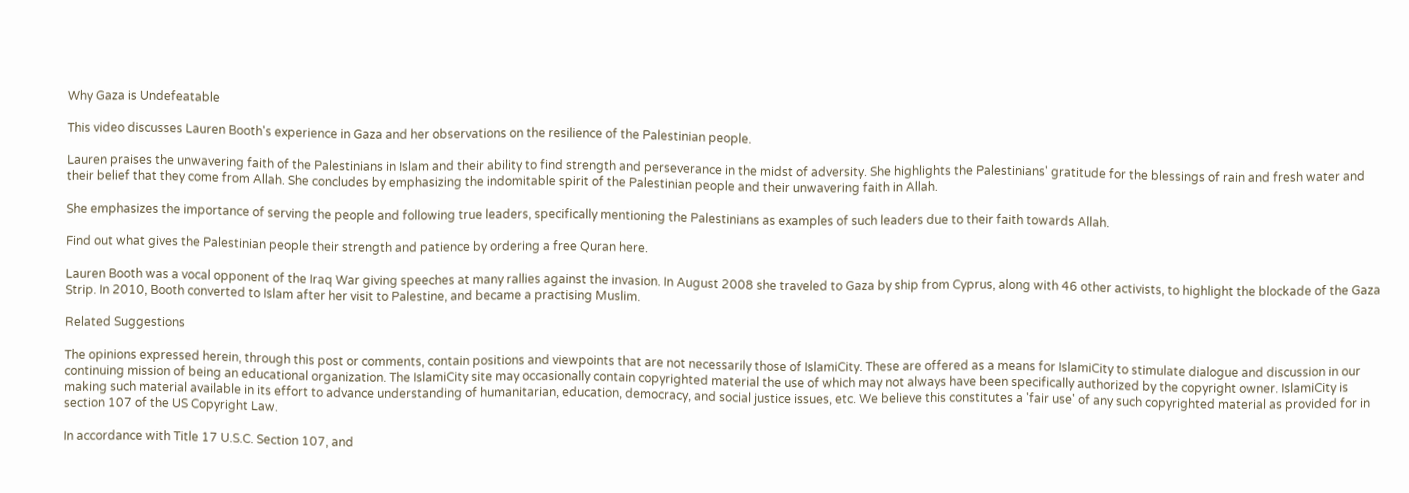Why Gaza is Undefeatable

This video discusses Lauren Booth's experience in Gaza and her observations on the resilience of the Palestinian people.

Lauren praises the unwavering faith of the Palestinians in Islam and their ability to find strength and perseverance in the midst of adversity. She highlights the Palestinians' gratitude for the blessings of rain and fresh water and their belief that they come from Allah. She concludes by emphasizing the indomitable spirit of the Palestinian people and their unwavering faith in Allah.

She emphasizes the importance of serving the people and following true leaders, specifically mentioning the Palestinians as examples of such leaders due to their faith towards Allah.

Find out what gives the Palestinian people their strength and patience by ordering a free Quran here.

Lauren Booth was a vocal opponent of the Iraq War giving speeches at many rallies against the invasion. In August 2008 she traveled to Gaza by ship from Cyprus, along with 46 other activists, to highlight the blockade of the Gaza Strip. In 2010, Booth converted to Islam after her visit to Palestine, and became a practising Muslim.

Related Suggestions

The opinions expressed herein, through this post or comments, contain positions and viewpoints that are not necessarily those of IslamiCity. These are offered as a means for IslamiCity to stimulate dialogue and discussion in our continuing mission of being an educational organization. The IslamiCity site may occasionally contain copyrighted material the use of which may not always have been specifically authorized by the copyright owner. IslamiCity is making such material available in its effort to advance understanding of humanitarian, education, democracy, and social justice issues, etc. We believe this constitutes a 'fair use' of any such copyrighted material as provided for in section 107 of the US Copyright Law.

In accordance with Title 17 U.S.C. Section 107, and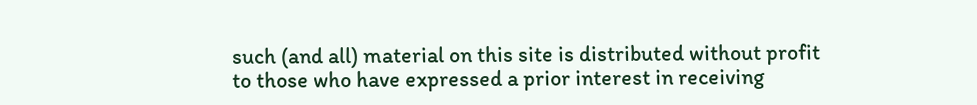such (and all) material on this site is distributed without profit to those who have expressed a prior interest in receiving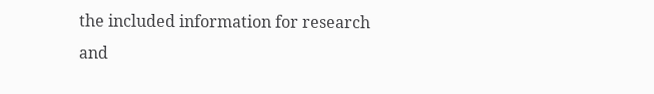the included information for research and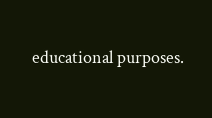educational purposes.